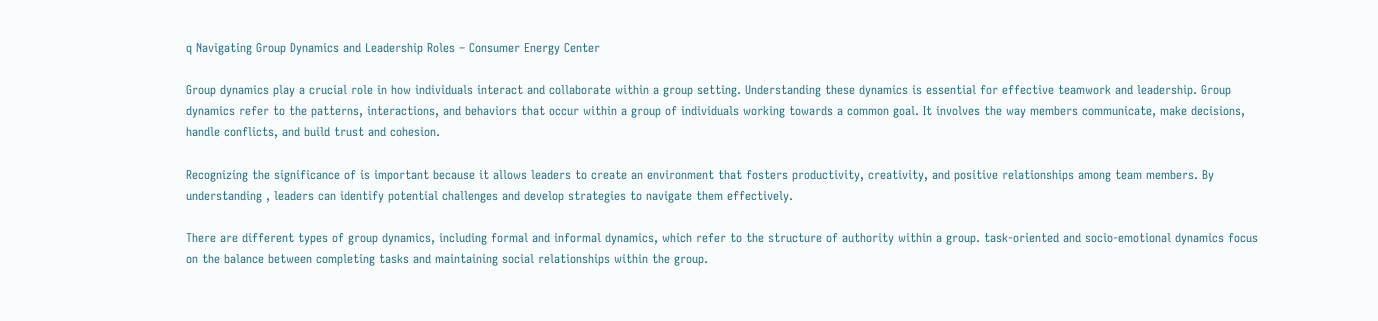q Navigating Group Dynamics and Leadership Roles – Consumer Energy Center

Group dynamics play a crucial role in how individuals interact and collaborate within a group setting. Understanding these dynamics is essential for effective teamwork and leadership. Group dynamics refer to the patterns, interactions, and behaviors that occur within a group of individuals working towards a common goal. It involves the way members communicate, make decisions, handle conflicts, and build trust and cohesion.

Recognizing the significance of is important because it allows leaders to create an environment that fosters productivity, creativity, and positive relationships among team members. By understanding , leaders can identify potential challenges and develop strategies to navigate them effectively.

There are different types of group dynamics, including formal and informal dynamics, which refer to the structure of authority within a group. task-oriented and socio-emotional dynamics focus on the balance between completing tasks and maintaining social relationships within the group.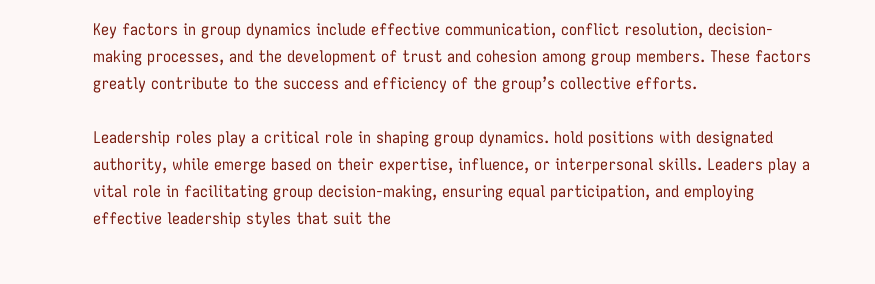Key factors in group dynamics include effective communication, conflict resolution, decision-making processes, and the development of trust and cohesion among group members. These factors greatly contribute to the success and efficiency of the group’s collective efforts.

Leadership roles play a critical role in shaping group dynamics. hold positions with designated authority, while emerge based on their expertise, influence, or interpersonal skills. Leaders play a vital role in facilitating group decision-making, ensuring equal participation, and employing effective leadership styles that suit the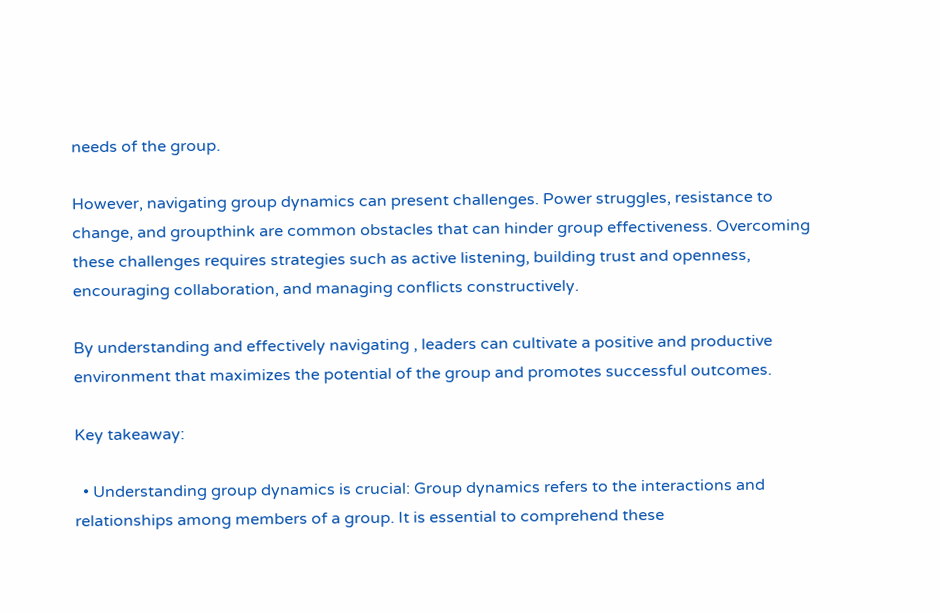needs of the group.

However, navigating group dynamics can present challenges. Power struggles, resistance to change, and groupthink are common obstacles that can hinder group effectiveness. Overcoming these challenges requires strategies such as active listening, building trust and openness, encouraging collaboration, and managing conflicts constructively.

By understanding and effectively navigating , leaders can cultivate a positive and productive environment that maximizes the potential of the group and promotes successful outcomes.

Key takeaway:

  • Understanding group dynamics is crucial: Group dynamics refers to the interactions and relationships among members of a group. It is essential to comprehend these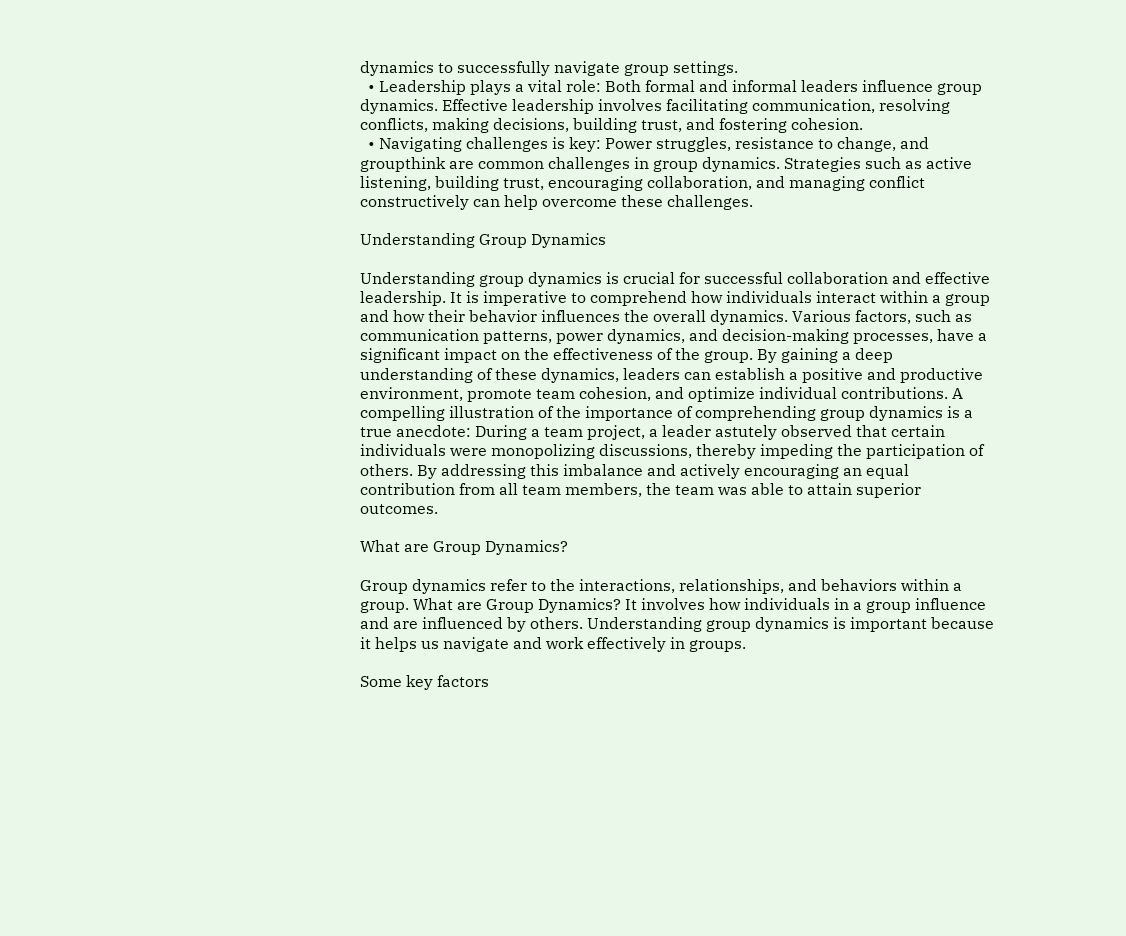dynamics to successfully navigate group settings.
  • Leadership plays a vital role: Both formal and informal leaders influence group dynamics. Effective leadership involves facilitating communication, resolving conflicts, making decisions, building trust, and fostering cohesion.
  • Navigating challenges is key: Power struggles, resistance to change, and groupthink are common challenges in group dynamics. Strategies such as active listening, building trust, encouraging collaboration, and managing conflict constructively can help overcome these challenges.

Understanding Group Dynamics

Understanding group dynamics is crucial for successful collaboration and effective leadership. It is imperative to comprehend how individuals interact within a group and how their behavior influences the overall dynamics. Various factors, such as communication patterns, power dynamics, and decision-making processes, have a significant impact on the effectiveness of the group. By gaining a deep understanding of these dynamics, leaders can establish a positive and productive environment, promote team cohesion, and optimize individual contributions. A compelling illustration of the importance of comprehending group dynamics is a true anecdote: During a team project, a leader astutely observed that certain individuals were monopolizing discussions, thereby impeding the participation of others. By addressing this imbalance and actively encouraging an equal contribution from all team members, the team was able to attain superior outcomes.

What are Group Dynamics?

Group dynamics refer to the interactions, relationships, and behaviors within a group. What are Group Dynamics? It involves how individuals in a group influence and are influenced by others. Understanding group dynamics is important because it helps us navigate and work effectively in groups.

Some key factors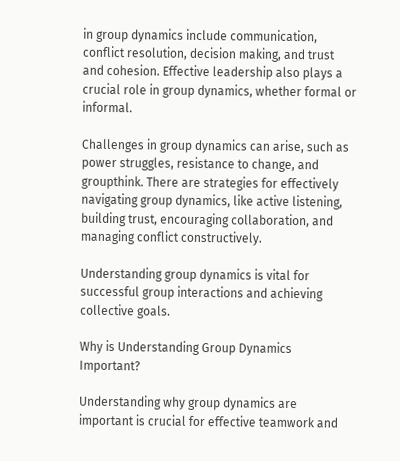in group dynamics include communication, conflict resolution, decision making, and trust and cohesion. Effective leadership also plays a crucial role in group dynamics, whether formal or informal.

Challenges in group dynamics can arise, such as power struggles, resistance to change, and groupthink. There are strategies for effectively navigating group dynamics, like active listening, building trust, encouraging collaboration, and managing conflict constructively.

Understanding group dynamics is vital for successful group interactions and achieving collective goals.

Why is Understanding Group Dynamics Important?

Understanding why group dynamics are important is crucial for effective teamwork and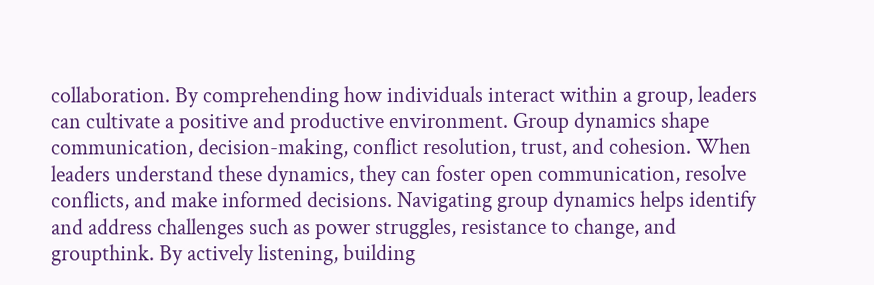collaboration. By comprehending how individuals interact within a group, leaders can cultivate a positive and productive environment. Group dynamics shape communication, decision-making, conflict resolution, trust, and cohesion. When leaders understand these dynamics, they can foster open communication, resolve conflicts, and make informed decisions. Navigating group dynamics helps identify and address challenges such as power struggles, resistance to change, and groupthink. By actively listening, building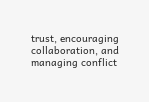trust, encouraging collaboration, and managing conflict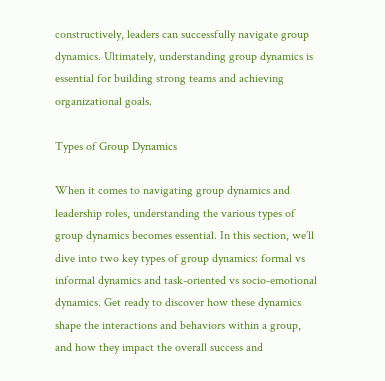constructively, leaders can successfully navigate group dynamics. Ultimately, understanding group dynamics is essential for building strong teams and achieving organizational goals.

Types of Group Dynamics

When it comes to navigating group dynamics and leadership roles, understanding the various types of group dynamics becomes essential. In this section, we’ll dive into two key types of group dynamics: formal vs informal dynamics and task-oriented vs socio-emotional dynamics. Get ready to discover how these dynamics shape the interactions and behaviors within a group, and how they impact the overall success and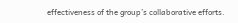effectiveness of the group’s collaborative efforts.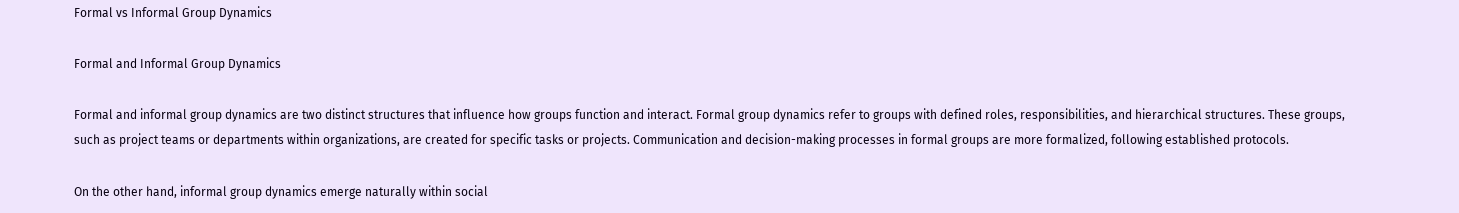Formal vs Informal Group Dynamics

Formal and Informal Group Dynamics

Formal and informal group dynamics are two distinct structures that influence how groups function and interact. Formal group dynamics refer to groups with defined roles, responsibilities, and hierarchical structures. These groups, such as project teams or departments within organizations, are created for specific tasks or projects. Communication and decision-making processes in formal groups are more formalized, following established protocols.

On the other hand, informal group dynamics emerge naturally within social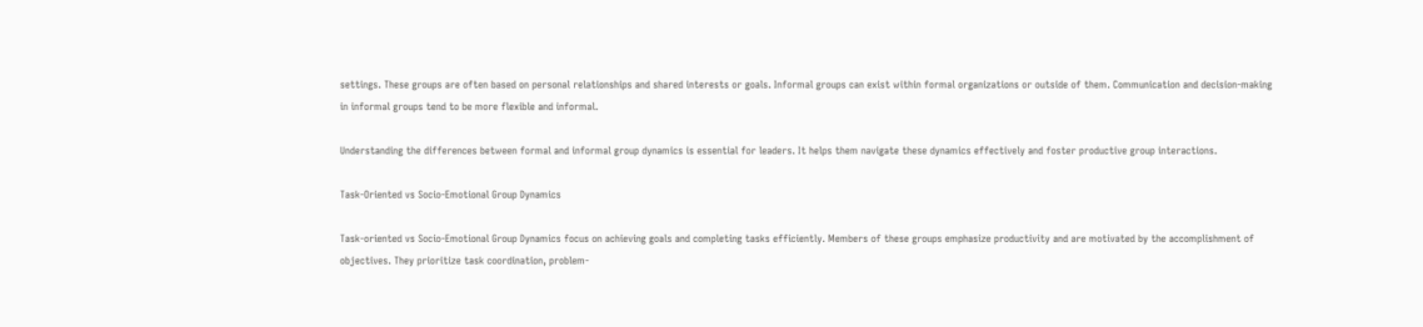settings. These groups are often based on personal relationships and shared interests or goals. Informal groups can exist within formal organizations or outside of them. Communication and decision-making in informal groups tend to be more flexible and informal.

Understanding the differences between formal and informal group dynamics is essential for leaders. It helps them navigate these dynamics effectively and foster productive group interactions.

Task-Oriented vs Socio-Emotional Group Dynamics

Task-oriented vs Socio-Emotional Group Dynamics focus on achieving goals and completing tasks efficiently. Members of these groups emphasize productivity and are motivated by the accomplishment of objectives. They prioritize task coordination, problem-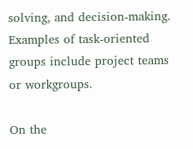solving, and decision-making. Examples of task-oriented groups include project teams or workgroups.

On the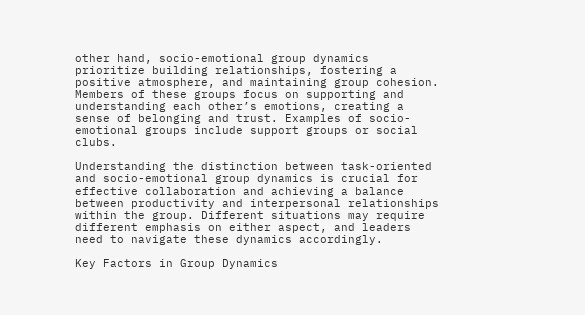other hand, socio-emotional group dynamics prioritize building relationships, fostering a positive atmosphere, and maintaining group cohesion. Members of these groups focus on supporting and understanding each other’s emotions, creating a sense of belonging and trust. Examples of socio-emotional groups include support groups or social clubs.

Understanding the distinction between task-oriented and socio-emotional group dynamics is crucial for effective collaboration and achieving a balance between productivity and interpersonal relationships within the group. Different situations may require different emphasis on either aspect, and leaders need to navigate these dynamics accordingly.

Key Factors in Group Dynamics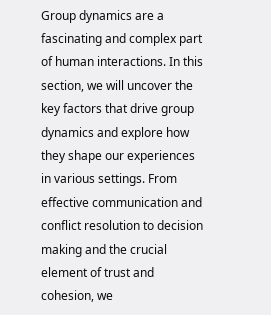Group dynamics are a fascinating and complex part of human interactions. In this section, we will uncover the key factors that drive group dynamics and explore how they shape our experiences in various settings. From effective communication and conflict resolution to decision making and the crucial element of trust and cohesion, we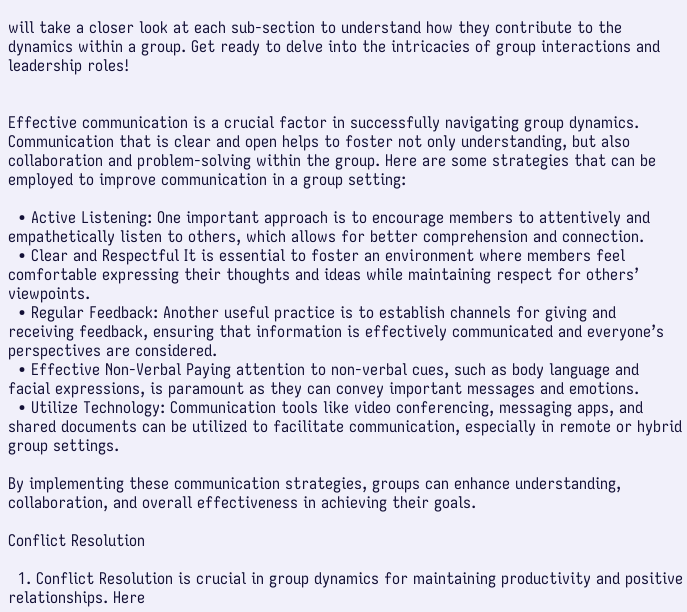will take a closer look at each sub-section to understand how they contribute to the dynamics within a group. Get ready to delve into the intricacies of group interactions and leadership roles!


Effective communication is a crucial factor in successfully navigating group dynamics. Communication that is clear and open helps to foster not only understanding, but also collaboration and problem-solving within the group. Here are some strategies that can be employed to improve communication in a group setting:

  • Active Listening: One important approach is to encourage members to attentively and empathetically listen to others, which allows for better comprehension and connection.
  • Clear and Respectful It is essential to foster an environment where members feel comfortable expressing their thoughts and ideas while maintaining respect for others’ viewpoints.
  • Regular Feedback: Another useful practice is to establish channels for giving and receiving feedback, ensuring that information is effectively communicated and everyone’s perspectives are considered.
  • Effective Non-Verbal Paying attention to non-verbal cues, such as body language and facial expressions, is paramount as they can convey important messages and emotions.
  • Utilize Technology: Communication tools like video conferencing, messaging apps, and shared documents can be utilized to facilitate communication, especially in remote or hybrid group settings.

By implementing these communication strategies, groups can enhance understanding, collaboration, and overall effectiveness in achieving their goals.

Conflict Resolution

  1. Conflict Resolution is crucial in group dynamics for maintaining productivity and positive relationships. Here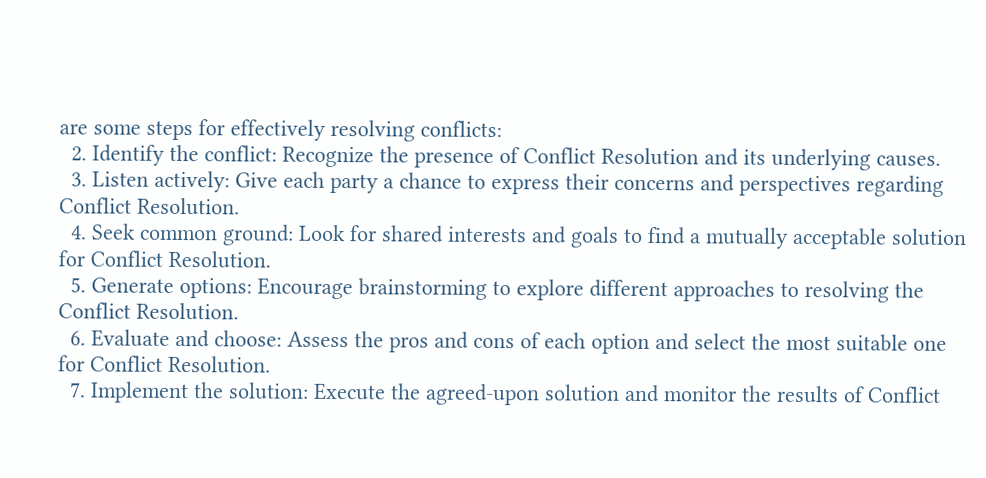are some steps for effectively resolving conflicts:
  2. Identify the conflict: Recognize the presence of Conflict Resolution and its underlying causes.
  3. Listen actively: Give each party a chance to express their concerns and perspectives regarding Conflict Resolution.
  4. Seek common ground: Look for shared interests and goals to find a mutually acceptable solution for Conflict Resolution.
  5. Generate options: Encourage brainstorming to explore different approaches to resolving the Conflict Resolution.
  6. Evaluate and choose: Assess the pros and cons of each option and select the most suitable one for Conflict Resolution.
  7. Implement the solution: Execute the agreed-upon solution and monitor the results of Conflict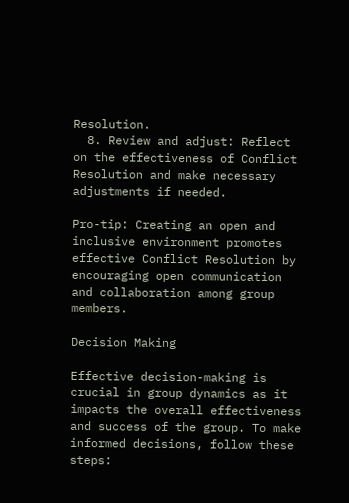Resolution.
  8. Review and adjust: Reflect on the effectiveness of Conflict Resolution and make necessary adjustments if needed.

Pro-tip: Creating an open and inclusive environment promotes effective Conflict Resolution by encouraging open communication and collaboration among group members.

Decision Making

Effective decision-making is crucial in group dynamics as it impacts the overall effectiveness and success of the group. To make informed decisions, follow these steps: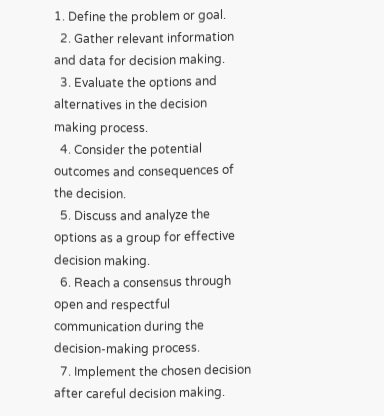1. Define the problem or goal.
  2. Gather relevant information and data for decision making.
  3. Evaluate the options and alternatives in the decision making process.
  4. Consider the potential outcomes and consequences of the decision.
  5. Discuss and analyze the options as a group for effective decision making.
  6. Reach a consensus through open and respectful communication during the decision-making process.
  7. Implement the chosen decision after careful decision making.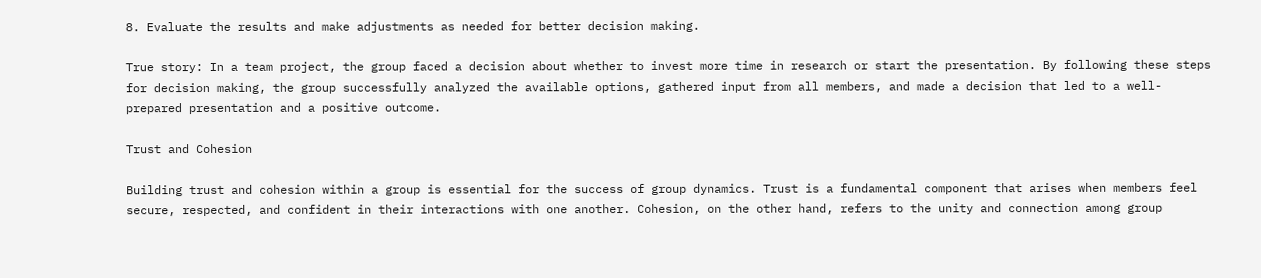8. Evaluate the results and make adjustments as needed for better decision making.

True story: In a team project, the group faced a decision about whether to invest more time in research or start the presentation. By following these steps for decision making, the group successfully analyzed the available options, gathered input from all members, and made a decision that led to a well-prepared presentation and a positive outcome.

Trust and Cohesion

Building trust and cohesion within a group is essential for the success of group dynamics. Trust is a fundamental component that arises when members feel secure, respected, and confident in their interactions with one another. Cohesion, on the other hand, refers to the unity and connection among group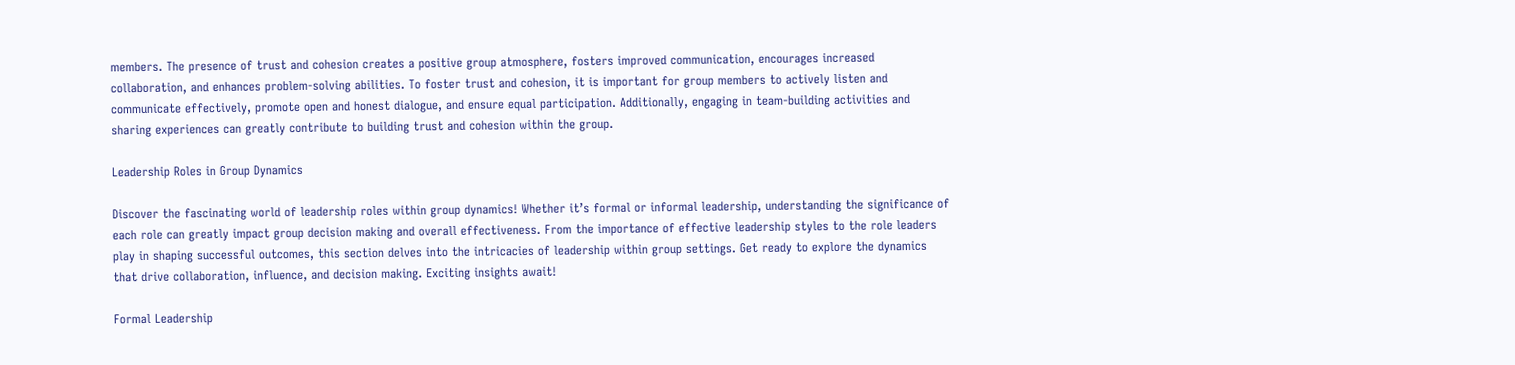members. The presence of trust and cohesion creates a positive group atmosphere, fosters improved communication, encourages increased collaboration, and enhances problem-solving abilities. To foster trust and cohesion, it is important for group members to actively listen and communicate effectively, promote open and honest dialogue, and ensure equal participation. Additionally, engaging in team-building activities and sharing experiences can greatly contribute to building trust and cohesion within the group.

Leadership Roles in Group Dynamics

Discover the fascinating world of leadership roles within group dynamics! Whether it’s formal or informal leadership, understanding the significance of each role can greatly impact group decision making and overall effectiveness. From the importance of effective leadership styles to the role leaders play in shaping successful outcomes, this section delves into the intricacies of leadership within group settings. Get ready to explore the dynamics that drive collaboration, influence, and decision making. Exciting insights await!

Formal Leadership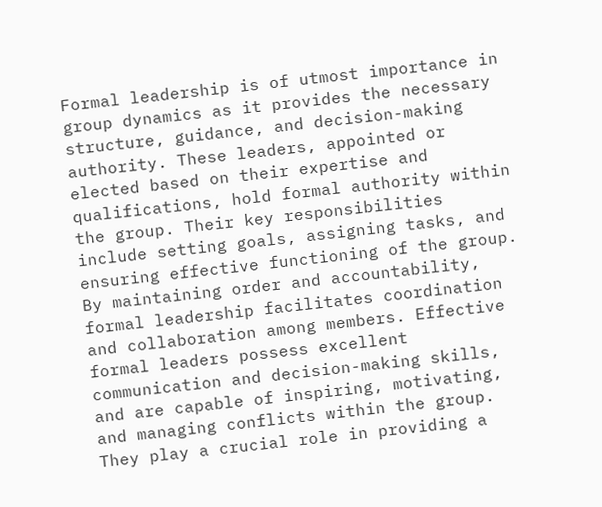Formal leadership is of utmost importance in group dynamics as it provides the necessary structure, guidance, and decision-making authority. These leaders, appointed or elected based on their expertise and qualifications, hold formal authority within the group. Their key responsibilities include setting goals, assigning tasks, and ensuring effective functioning of the group. By maintaining order and accountability, formal leadership facilitates coordination and collaboration among members. Effective formal leaders possess excellent communication and decision-making skills, and are capable of inspiring, motivating, and managing conflicts within the group. They play a crucial role in providing a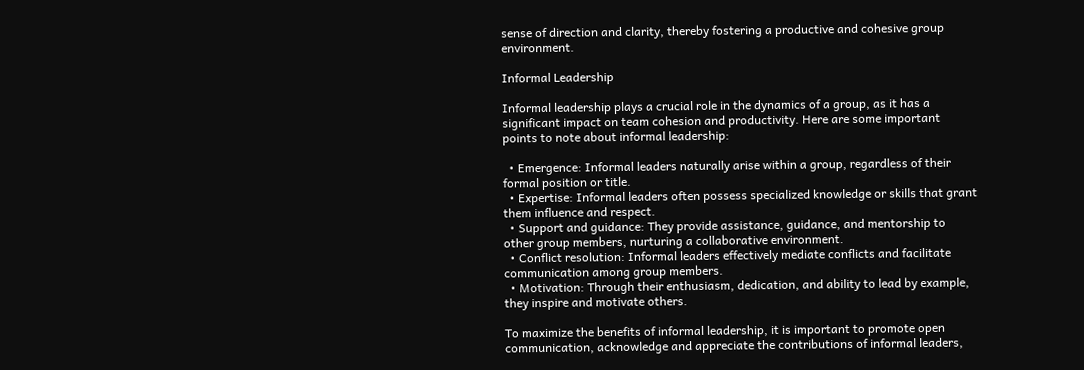sense of direction and clarity, thereby fostering a productive and cohesive group environment.

Informal Leadership

Informal leadership plays a crucial role in the dynamics of a group, as it has a significant impact on team cohesion and productivity. Here are some important points to note about informal leadership:

  • Emergence: Informal leaders naturally arise within a group, regardless of their formal position or title.
  • Expertise: Informal leaders often possess specialized knowledge or skills that grant them influence and respect.
  • Support and guidance: They provide assistance, guidance, and mentorship to other group members, nurturing a collaborative environment.
  • Conflict resolution: Informal leaders effectively mediate conflicts and facilitate communication among group members.
  • Motivation: Through their enthusiasm, dedication, and ability to lead by example, they inspire and motivate others.

To maximize the benefits of informal leadership, it is important to promote open communication, acknowledge and appreciate the contributions of informal leaders,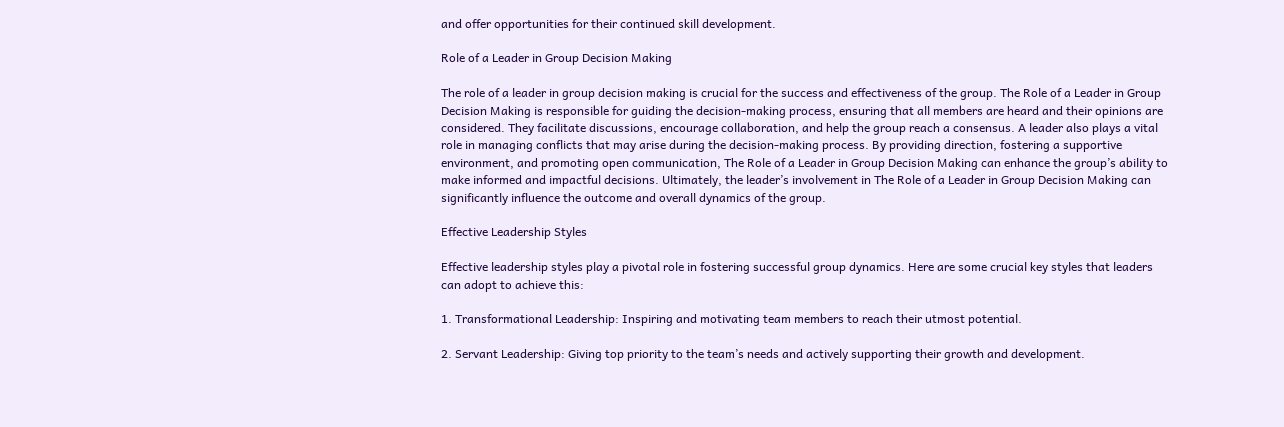and offer opportunities for their continued skill development.

Role of a Leader in Group Decision Making

The role of a leader in group decision making is crucial for the success and effectiveness of the group. The Role of a Leader in Group Decision Making is responsible for guiding the decision-making process, ensuring that all members are heard and their opinions are considered. They facilitate discussions, encourage collaboration, and help the group reach a consensus. A leader also plays a vital role in managing conflicts that may arise during the decision-making process. By providing direction, fostering a supportive environment, and promoting open communication, The Role of a Leader in Group Decision Making can enhance the group’s ability to make informed and impactful decisions. Ultimately, the leader’s involvement in The Role of a Leader in Group Decision Making can significantly influence the outcome and overall dynamics of the group.

Effective Leadership Styles

Effective leadership styles play a pivotal role in fostering successful group dynamics. Here are some crucial key styles that leaders can adopt to achieve this:

1. Transformational Leadership: Inspiring and motivating team members to reach their utmost potential.

2. Servant Leadership: Giving top priority to the team’s needs and actively supporting their growth and development.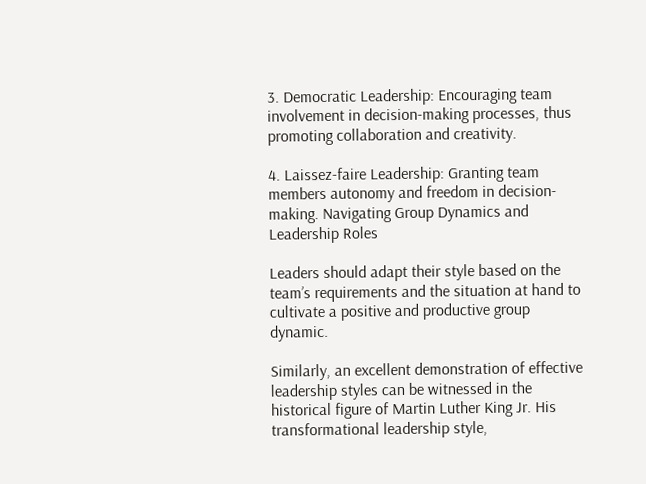3. Democratic Leadership: Encouraging team involvement in decision-making processes, thus promoting collaboration and creativity.

4. Laissez-faire Leadership: Granting team members autonomy and freedom in decision-making. Navigating Group Dynamics and Leadership Roles

Leaders should adapt their style based on the team’s requirements and the situation at hand to cultivate a positive and productive group dynamic.

Similarly, an excellent demonstration of effective leadership styles can be witnessed in the historical figure of Martin Luther King Jr. His transformational leadership style,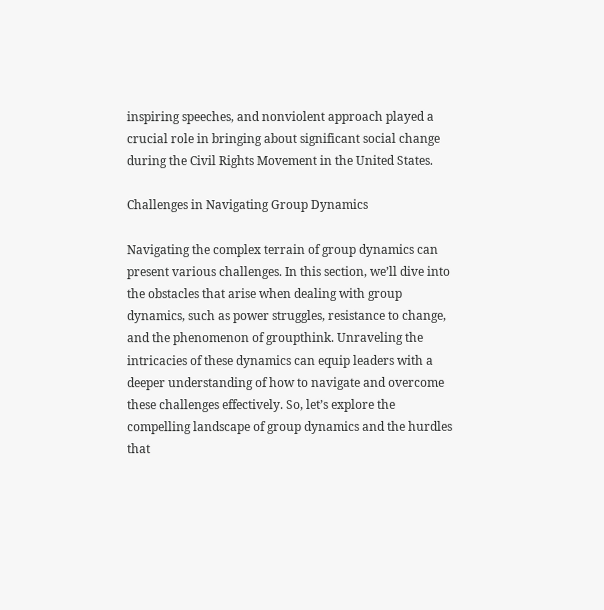inspiring speeches, and nonviolent approach played a crucial role in bringing about significant social change during the Civil Rights Movement in the United States.

Challenges in Navigating Group Dynamics

Navigating the complex terrain of group dynamics can present various challenges. In this section, we’ll dive into the obstacles that arise when dealing with group dynamics, such as power struggles, resistance to change, and the phenomenon of groupthink. Unraveling the intricacies of these dynamics can equip leaders with a deeper understanding of how to navigate and overcome these challenges effectively. So, let’s explore the compelling landscape of group dynamics and the hurdles that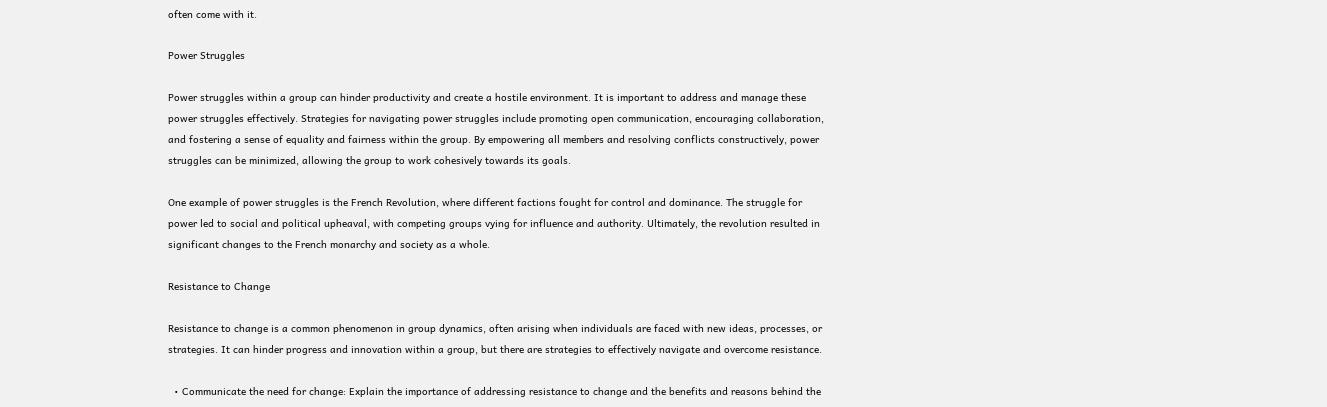often come with it.

Power Struggles

Power struggles within a group can hinder productivity and create a hostile environment. It is important to address and manage these power struggles effectively. Strategies for navigating power struggles include promoting open communication, encouraging collaboration, and fostering a sense of equality and fairness within the group. By empowering all members and resolving conflicts constructively, power struggles can be minimized, allowing the group to work cohesively towards its goals.

One example of power struggles is the French Revolution, where different factions fought for control and dominance. The struggle for power led to social and political upheaval, with competing groups vying for influence and authority. Ultimately, the revolution resulted in significant changes to the French monarchy and society as a whole.

Resistance to Change

Resistance to change is a common phenomenon in group dynamics, often arising when individuals are faced with new ideas, processes, or strategies. It can hinder progress and innovation within a group, but there are strategies to effectively navigate and overcome resistance.

  • Communicate the need for change: Explain the importance of addressing resistance to change and the benefits and reasons behind the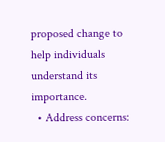proposed change to help individuals understand its importance.
  • Address concerns: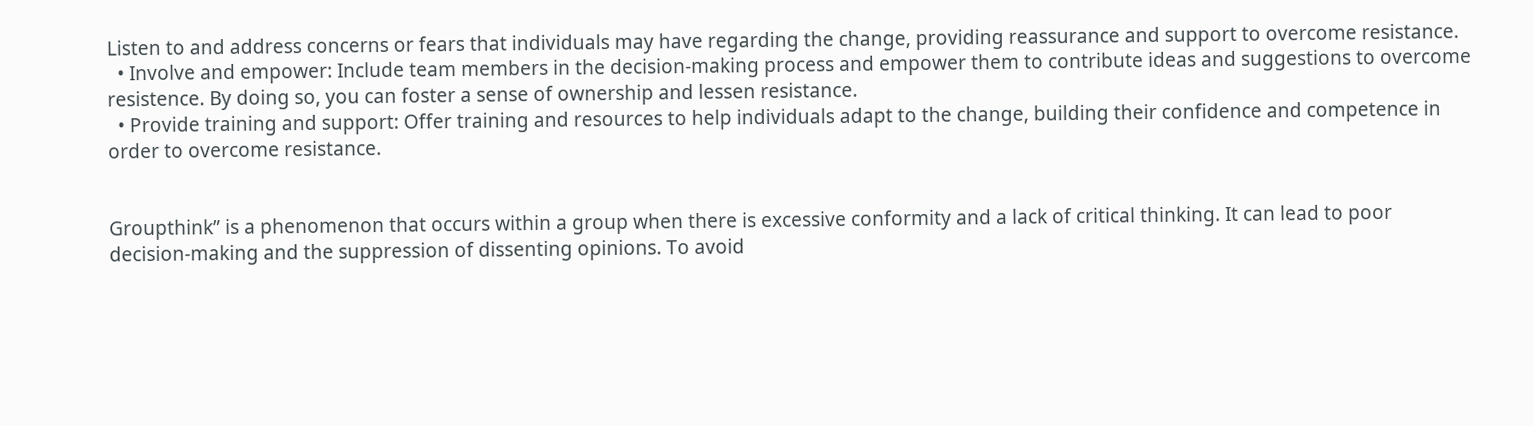Listen to and address concerns or fears that individuals may have regarding the change, providing reassurance and support to overcome resistance.
  • Involve and empower: Include team members in the decision-making process and empower them to contribute ideas and suggestions to overcome resistence. By doing so, you can foster a sense of ownership and lessen resistance.
  • Provide training and support: Offer training and resources to help individuals adapt to the change, building their confidence and competence in order to overcome resistance.


Groupthink” is a phenomenon that occurs within a group when there is excessive conformity and a lack of critical thinking. It can lead to poor decision-making and the suppression of dissenting opinions. To avoid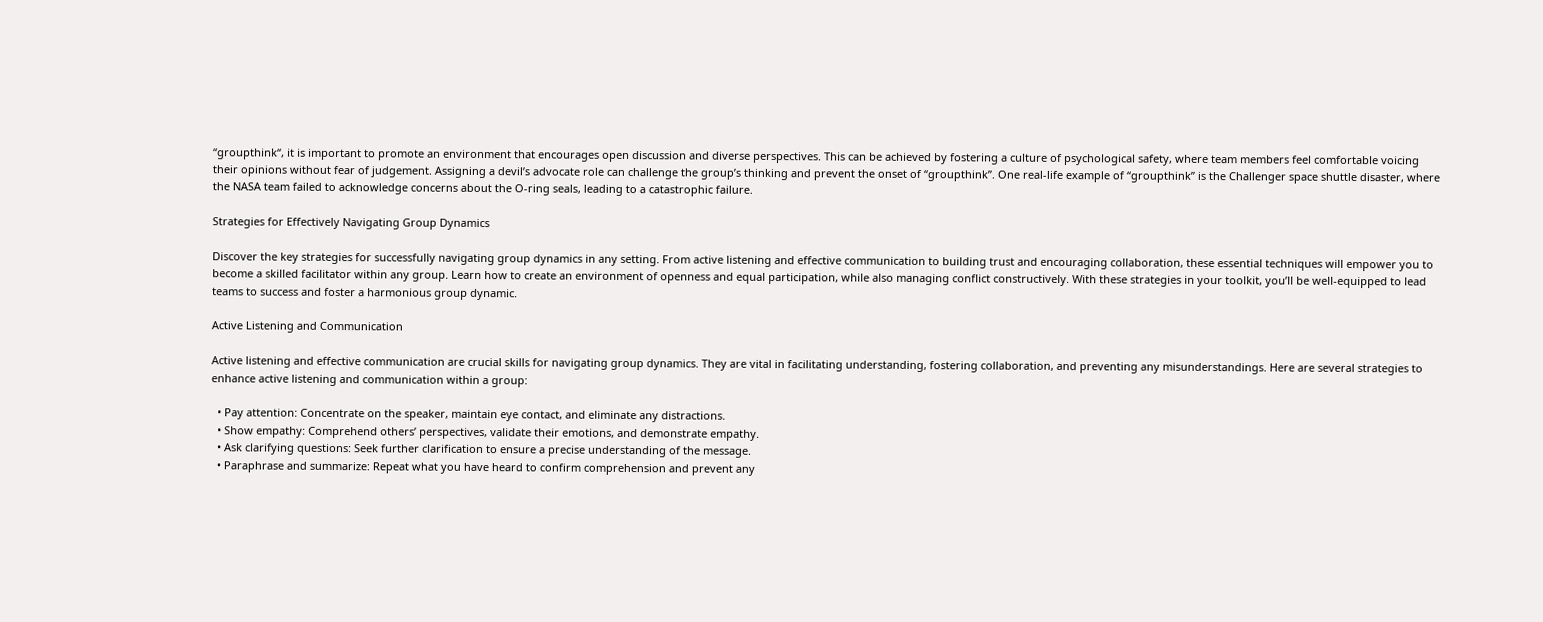“groupthink“, it is important to promote an environment that encourages open discussion and diverse perspectives. This can be achieved by fostering a culture of psychological safety, where team members feel comfortable voicing their opinions without fear of judgement. Assigning a devil’s advocate role can challenge the group’s thinking and prevent the onset of “groupthink”. One real-life example of “groupthink” is the Challenger space shuttle disaster, where the NASA team failed to acknowledge concerns about the O-ring seals, leading to a catastrophic failure.

Strategies for Effectively Navigating Group Dynamics

Discover the key strategies for successfully navigating group dynamics in any setting. From active listening and effective communication to building trust and encouraging collaboration, these essential techniques will empower you to become a skilled facilitator within any group. Learn how to create an environment of openness and equal participation, while also managing conflict constructively. With these strategies in your toolkit, you’ll be well-equipped to lead teams to success and foster a harmonious group dynamic.

Active Listening and Communication

Active listening and effective communication are crucial skills for navigating group dynamics. They are vital in facilitating understanding, fostering collaboration, and preventing any misunderstandings. Here are several strategies to enhance active listening and communication within a group:

  • Pay attention: Concentrate on the speaker, maintain eye contact, and eliminate any distractions.
  • Show empathy: Comprehend others’ perspectives, validate their emotions, and demonstrate empathy.
  • Ask clarifying questions: Seek further clarification to ensure a precise understanding of the message.
  • Paraphrase and summarize: Repeat what you have heard to confirm comprehension and prevent any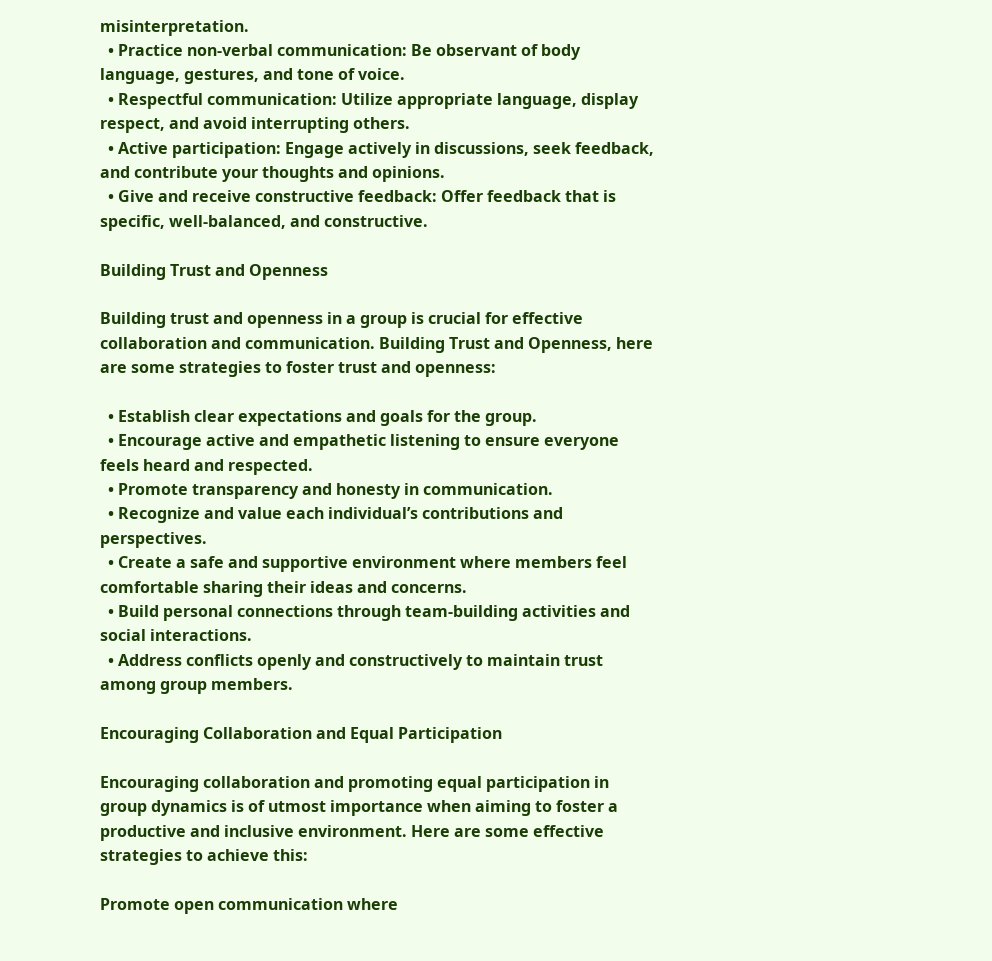misinterpretation.
  • Practice non-verbal communication: Be observant of body language, gestures, and tone of voice.
  • Respectful communication: Utilize appropriate language, display respect, and avoid interrupting others.
  • Active participation: Engage actively in discussions, seek feedback, and contribute your thoughts and opinions.
  • Give and receive constructive feedback: Offer feedback that is specific, well-balanced, and constructive.

Building Trust and Openness

Building trust and openness in a group is crucial for effective collaboration and communication. Building Trust and Openness, here are some strategies to foster trust and openness:

  • Establish clear expectations and goals for the group.
  • Encourage active and empathetic listening to ensure everyone feels heard and respected.
  • Promote transparency and honesty in communication.
  • Recognize and value each individual’s contributions and perspectives.
  • Create a safe and supportive environment where members feel comfortable sharing their ideas and concerns.
  • Build personal connections through team-building activities and social interactions.
  • Address conflicts openly and constructively to maintain trust among group members.

Encouraging Collaboration and Equal Participation

Encouraging collaboration and promoting equal participation in group dynamics is of utmost importance when aiming to foster a productive and inclusive environment. Here are some effective strategies to achieve this:

Promote open communication where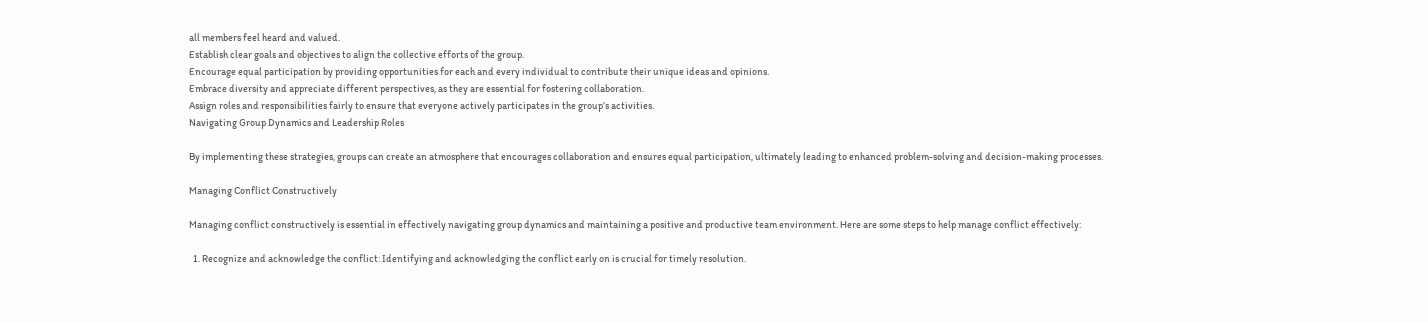all members feel heard and valued.
Establish clear goals and objectives to align the collective efforts of the group.
Encourage equal participation by providing opportunities for each and every individual to contribute their unique ideas and opinions.
Embrace diversity and appreciate different perspectives, as they are essential for fostering collaboration.
Assign roles and responsibilities fairly to ensure that everyone actively participates in the group’s activities.
Navigating Group Dynamics and Leadership Roles

By implementing these strategies, groups can create an atmosphere that encourages collaboration and ensures equal participation, ultimately leading to enhanced problem-solving and decision-making processes.

Managing Conflict Constructively

Managing conflict constructively is essential in effectively navigating group dynamics and maintaining a positive and productive team environment. Here are some steps to help manage conflict effectively:

  1. Recognize and acknowledge the conflict: Identifying and acknowledging the conflict early on is crucial for timely resolution.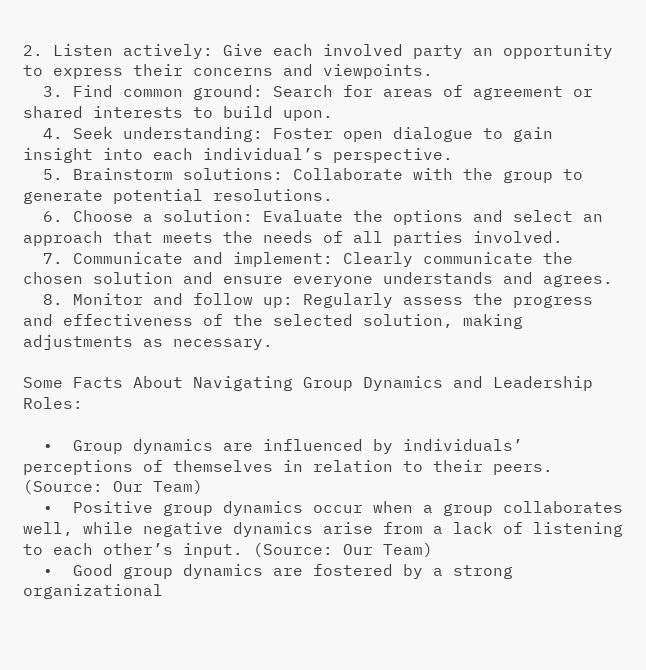2. Listen actively: Give each involved party an opportunity to express their concerns and viewpoints.
  3. Find common ground: Search for areas of agreement or shared interests to build upon.
  4. Seek understanding: Foster open dialogue to gain insight into each individual’s perspective.
  5. Brainstorm solutions: Collaborate with the group to generate potential resolutions.
  6. Choose a solution: Evaluate the options and select an approach that meets the needs of all parties involved.
  7. Communicate and implement: Clearly communicate the chosen solution and ensure everyone understands and agrees.
  8. Monitor and follow up: Regularly assess the progress and effectiveness of the selected solution, making adjustments as necessary.

Some Facts About Navigating Group Dynamics and Leadership Roles:

  •  Group dynamics are influenced by individuals’ perceptions of themselves in relation to their peers. (Source: Our Team)
  •  Positive group dynamics occur when a group collaborates well, while negative dynamics arise from a lack of listening to each other’s input. (Source: Our Team)
  •  Good group dynamics are fostered by a strong organizational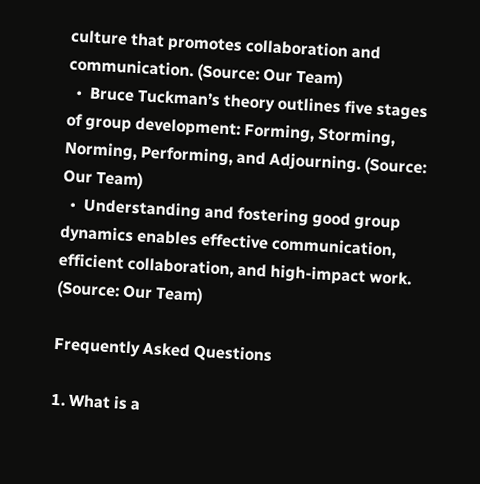culture that promotes collaboration and communication. (Source: Our Team)
  •  Bruce Tuckman’s theory outlines five stages of group development: Forming, Storming, Norming, Performing, and Adjourning. (Source: Our Team)
  •  Understanding and fostering good group dynamics enables effective communication, efficient collaboration, and high-impact work. (Source: Our Team)

Frequently Asked Questions

1. What is a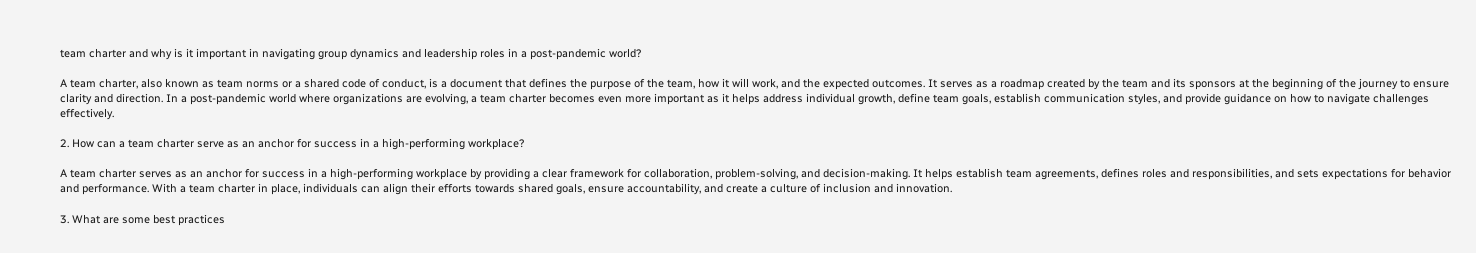team charter and why is it important in navigating group dynamics and leadership roles in a post-pandemic world?

A team charter, also known as team norms or a shared code of conduct, is a document that defines the purpose of the team, how it will work, and the expected outcomes. It serves as a roadmap created by the team and its sponsors at the beginning of the journey to ensure clarity and direction. In a post-pandemic world where organizations are evolving, a team charter becomes even more important as it helps address individual growth, define team goals, establish communication styles, and provide guidance on how to navigate challenges effectively.

2. How can a team charter serve as an anchor for success in a high-performing workplace?

A team charter serves as an anchor for success in a high-performing workplace by providing a clear framework for collaboration, problem-solving, and decision-making. It helps establish team agreements, defines roles and responsibilities, and sets expectations for behavior and performance. With a team charter in place, individuals can align their efforts towards shared goals, ensure accountability, and create a culture of inclusion and innovation.

3. What are some best practices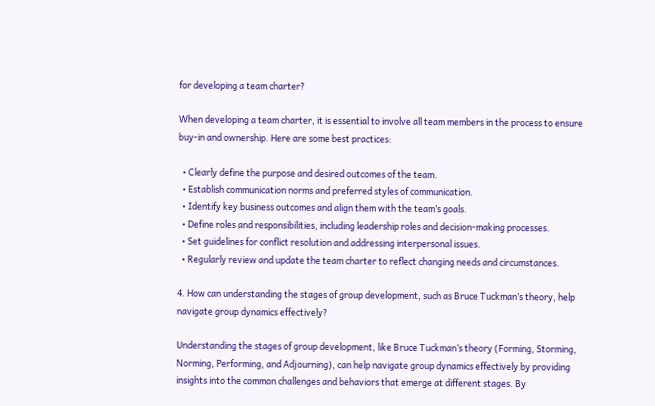for developing a team charter?

When developing a team charter, it is essential to involve all team members in the process to ensure buy-in and ownership. Here are some best practices:

  • Clearly define the purpose and desired outcomes of the team.
  • Establish communication norms and preferred styles of communication.
  • Identify key business outcomes and align them with the team’s goals.
  • Define roles and responsibilities, including leadership roles and decision-making processes.
  • Set guidelines for conflict resolution and addressing interpersonal issues.
  • Regularly review and update the team charter to reflect changing needs and circumstances.

4. How can understanding the stages of group development, such as Bruce Tuckman’s theory, help navigate group dynamics effectively?

Understanding the stages of group development, like Bruce Tuckman’s theory (Forming, Storming, Norming, Performing, and Adjourning), can help navigate group dynamics effectively by providing insights into the common challenges and behaviors that emerge at different stages. By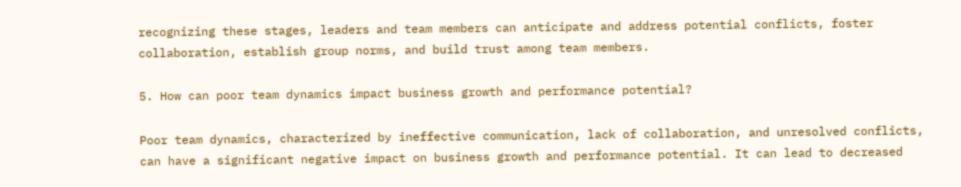recognizing these stages, leaders and team members can anticipate and address potential conflicts, foster collaboration, establish group norms, and build trust among team members.

5. How can poor team dynamics impact business growth and performance potential?

Poor team dynamics, characterized by ineffective communication, lack of collaboration, and unresolved conflicts, can have a significant negative impact on business growth and performance potential. It can lead to decreased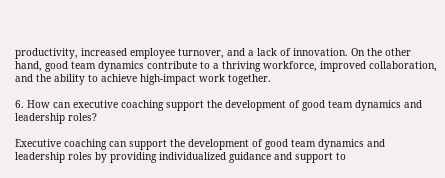productivity, increased employee turnover, and a lack of innovation. On the other hand, good team dynamics contribute to a thriving workforce, improved collaboration, and the ability to achieve high-impact work together.

6. How can executive coaching support the development of good team dynamics and leadership roles?

Executive coaching can support the development of good team dynamics and leadership roles by providing individualized guidance and support to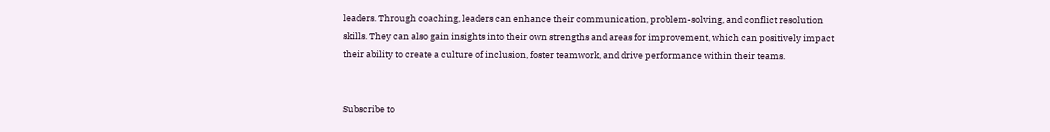leaders. Through coaching, leaders can enhance their communication, problem-solving, and conflict resolution skills. They can also gain insights into their own strengths and areas for improvement, which can positively impact their ability to create a culture of inclusion, foster teamwork, and drive performance within their teams.


Subscribe to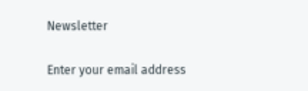Newsletter

Enter your email address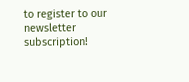to register to our newsletter subscription!